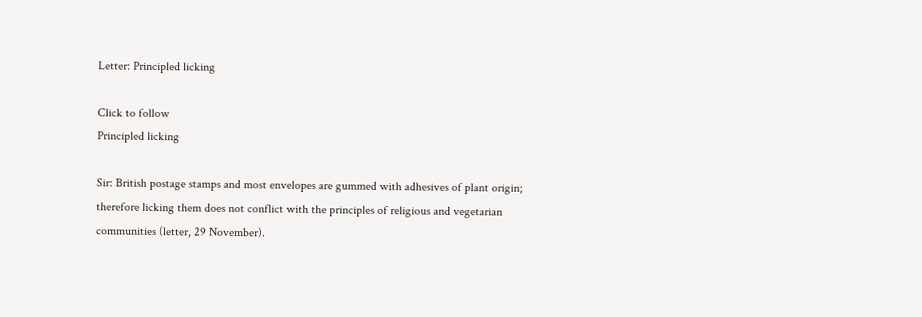Letter: Principled licking

Click to follow
Principled licking

Sir: British postage stamps and most envelopes are gummed with adhesives of plant origin; therefore licking them does not conflict with the principles of religious and vegetarian communities (letter, 29 November).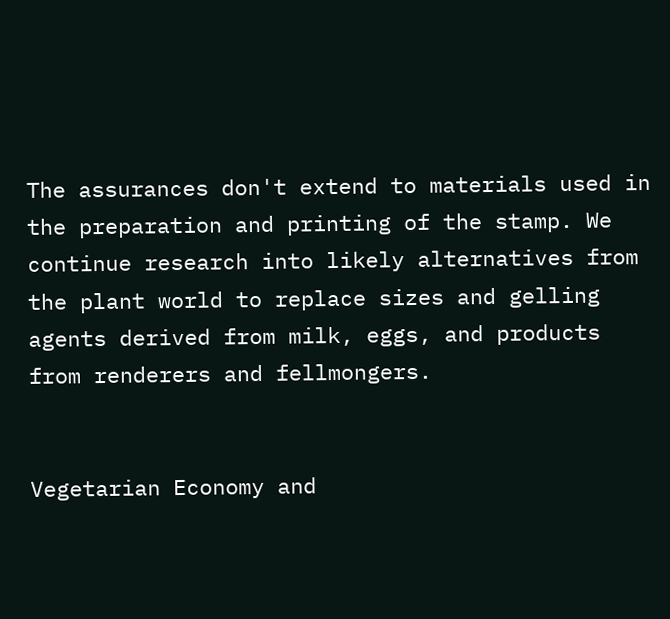The assurances don't extend to materials used in the preparation and printing of the stamp. We continue research into likely alternatives from the plant world to replace sizes and gelling agents derived from milk, eggs, and products from renderers and fellmongers.


Vegetarian Economy and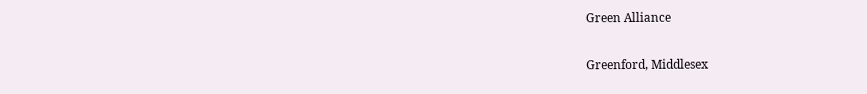Green Alliance

Greenford, Middlesex